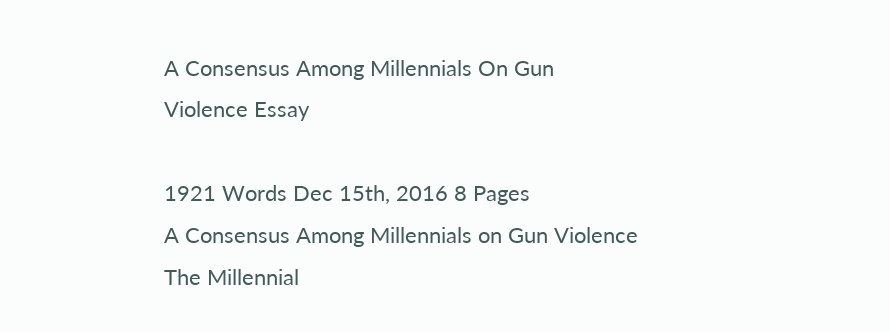A Consensus Among Millennials On Gun Violence Essay

1921 Words Dec 15th, 2016 8 Pages
A Consensus Among Millennials on Gun Violence
The Millennial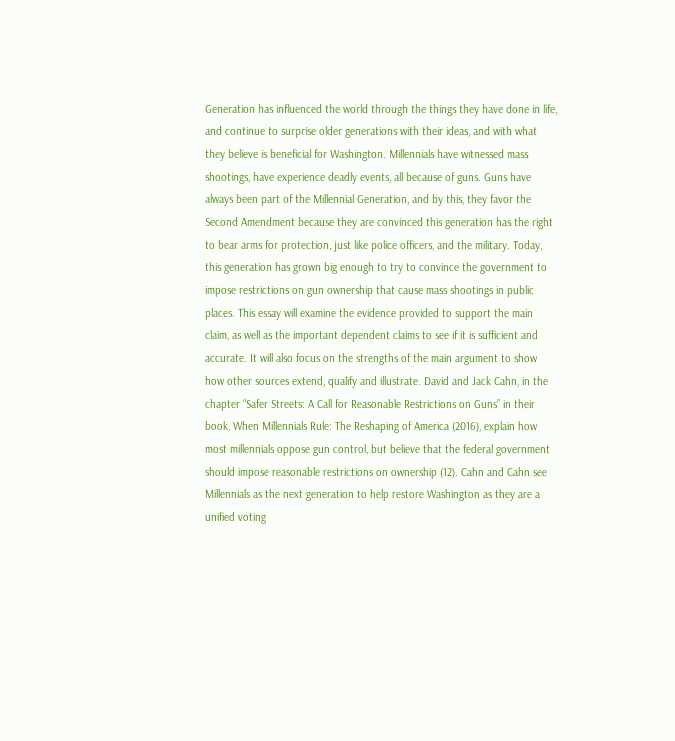Generation has influenced the world through the things they have done in life, and continue to surprise older generations with their ideas, and with what they believe is beneficial for Washington. Millennials have witnessed mass shootings, have experience deadly events, all because of guns. Guns have always been part of the Millennial Generation, and by this, they favor the Second Amendment because they are convinced this generation has the right to bear arms for protection, just like police officers, and the military. Today, this generation has grown big enough to try to convince the government to impose restrictions on gun ownership that cause mass shootings in public places. This essay will examine the evidence provided to support the main claim, as well as the important dependent claims to see if it is sufficient and accurate. It will also focus on the strengths of the main argument to show how other sources extend, qualify and illustrate. David and Jack Cahn, in the chapter “Safer Streets: A Call for Reasonable Restrictions on Guns” in their book, When Millennials Rule: The Reshaping of America (2016), explain how most millennials oppose gun control, but believe that the federal government should impose reasonable restrictions on ownership (12). Cahn and Cahn see Millennials as the next generation to help restore Washington as they are a unified voting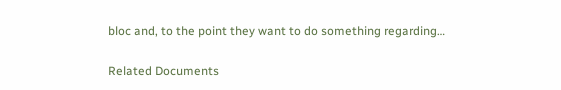bloc and, to the point they want to do something regarding…

Related Documents